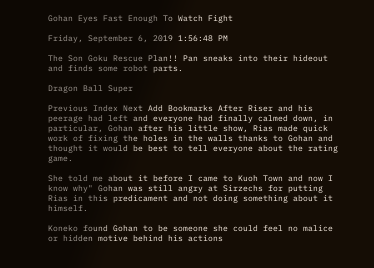Gohan Eyes Fast Enough To Watch Fight

Friday, September 6, 2019 1:56:48 PM

The Son Goku Rescue Plan!! Pan sneaks into their hideout and finds some robot parts.

Dragon Ball Super

Previous Index Next Add Bookmarks After Riser and his peerage had left and everyone had finally calmed down, in particular, Gohan after his little show, Rias made quick work of fixing the holes in the walls thanks to Gohan and thought it would be best to tell everyone about the rating game.

She told me about it before I came to Kuoh Town and now I know why" Gohan was still angry at Sirzechs for putting Rias in this predicament and not doing something about it himself.

Koneko found Gohan to be someone she could feel no malice or hidden motive behind his actions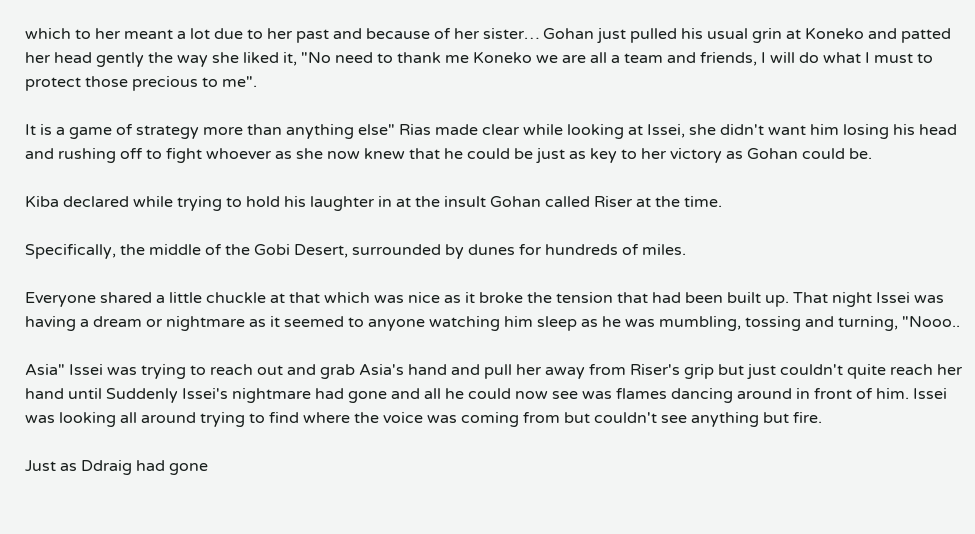which to her meant a lot due to her past and because of her sister… Gohan just pulled his usual grin at Koneko and patted her head gently the way she liked it, "No need to thank me Koneko we are all a team and friends, I will do what I must to protect those precious to me".

It is a game of strategy more than anything else" Rias made clear while looking at Issei, she didn't want him losing his head and rushing off to fight whoever as she now knew that he could be just as key to her victory as Gohan could be.

Kiba declared while trying to hold his laughter in at the insult Gohan called Riser at the time.

Specifically, the middle of the Gobi Desert, surrounded by dunes for hundreds of miles.

Everyone shared a little chuckle at that which was nice as it broke the tension that had been built up. That night Issei was having a dream or nightmare as it seemed to anyone watching him sleep as he was mumbling, tossing and turning, "Nooo..

Asia" Issei was trying to reach out and grab Asia's hand and pull her away from Riser's grip but just couldn't quite reach her hand until Suddenly Issei's nightmare had gone and all he could now see was flames dancing around in front of him. Issei was looking all around trying to find where the voice was coming from but couldn't see anything but fire.

Just as Ddraig had gone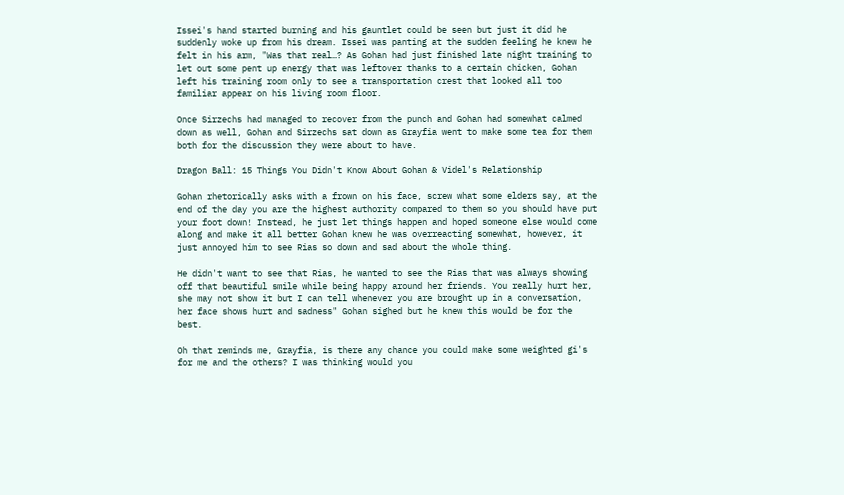Issei's hand started burning and his gauntlet could be seen but just it did he suddenly woke up from his dream. Issei was panting at the sudden feeling he knew he felt in his arm, "Was that real…? As Gohan had just finished late night training to let out some pent up energy that was leftover thanks to a certain chicken, Gohan left his training room only to see a transportation crest that looked all too familiar appear on his living room floor.

Once Sirzechs had managed to recover from the punch and Gohan had somewhat calmed down as well, Gohan and Sirzechs sat down as Grayfia went to make some tea for them both for the discussion they were about to have.

Dragon Ball: 15 Things You Didn't Know About Gohan & Videl's Relationship

Gohan rhetorically asks with a frown on his face, screw what some elders say, at the end of the day you are the highest authority compared to them so you should have put your foot down! Instead, he just let things happen and hoped someone else would come along and make it all better Gohan knew he was overreacting somewhat, however, it just annoyed him to see Rias so down and sad about the whole thing.

He didn't want to see that Rias, he wanted to see the Rias that was always showing off that beautiful smile while being happy around her friends. You really hurt her, she may not show it but I can tell whenever you are brought up in a conversation, her face shows hurt and sadness" Gohan sighed but he knew this would be for the best.

Oh that reminds me, Grayfia, is there any chance you could make some weighted gi's for me and the others? I was thinking would you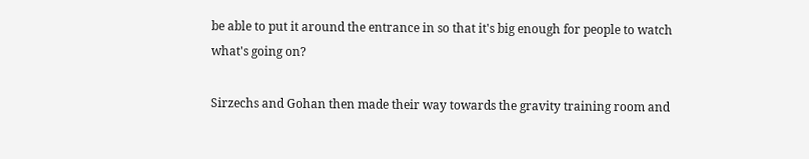be able to put it around the entrance in so that it's big enough for people to watch what's going on?

Sirzechs and Gohan then made their way towards the gravity training room and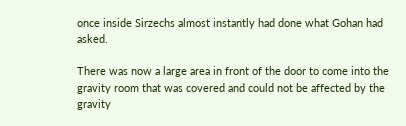once inside Sirzechs almost instantly had done what Gohan had asked.

There was now a large area in front of the door to come into the gravity room that was covered and could not be affected by the gravity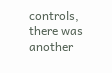controls, there was another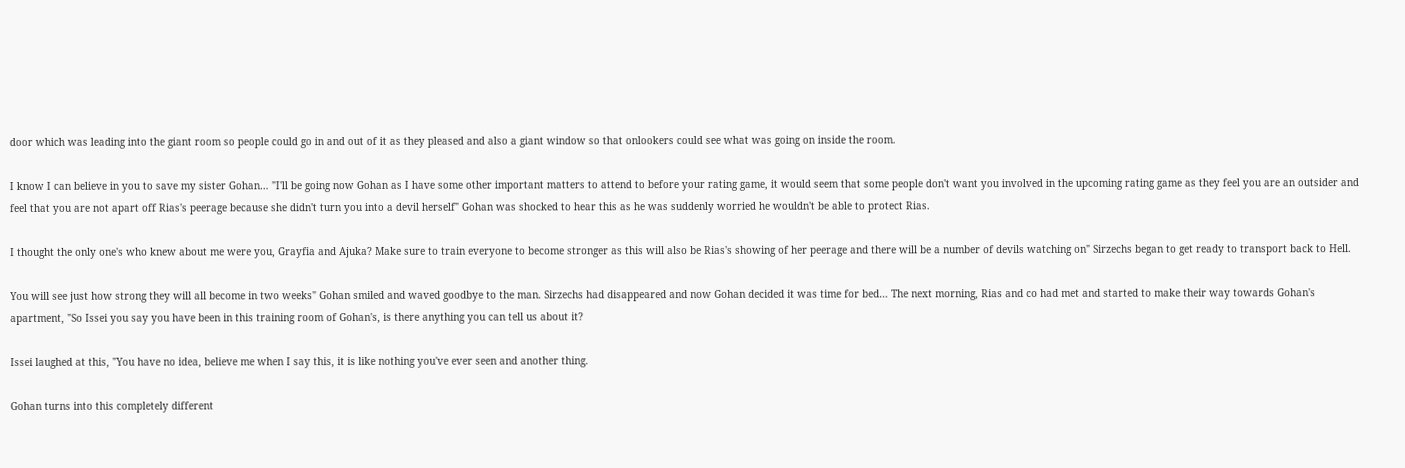door which was leading into the giant room so people could go in and out of it as they pleased and also a giant window so that onlookers could see what was going on inside the room.

I know I can believe in you to save my sister Gohan… "I'll be going now Gohan as I have some other important matters to attend to before your rating game, it would seem that some people don't want you involved in the upcoming rating game as they feel you are an outsider and feel that you are not apart off Rias's peerage because she didn't turn you into a devil herself" Gohan was shocked to hear this as he was suddenly worried he wouldn't be able to protect Rias.

I thought the only one's who knew about me were you, Grayfia and Ajuka? Make sure to train everyone to become stronger as this will also be Rias's showing of her peerage and there will be a number of devils watching on" Sirzechs began to get ready to transport back to Hell.

You will see just how strong they will all become in two weeks" Gohan smiled and waved goodbye to the man. Sirzechs had disappeared and now Gohan decided it was time for bed… The next morning, Rias and co had met and started to make their way towards Gohan's apartment, "So Issei you say you have been in this training room of Gohan's, is there anything you can tell us about it?

Issei laughed at this, "You have no idea, believe me when I say this, it is like nothing you've ever seen and another thing.

Gohan turns into this completely different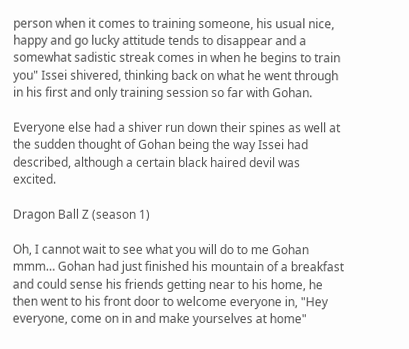person when it comes to training someone, his usual nice, happy and go lucky attitude tends to disappear and a somewhat sadistic streak comes in when he begins to train you" Issei shivered, thinking back on what he went through in his first and only training session so far with Gohan.

Everyone else had a shiver run down their spines as well at the sudden thought of Gohan being the way Issei had described, although a certain black haired devil was excited.

Dragon Ball Z (season 1)

Oh, I cannot wait to see what you will do to me Gohan mmm… Gohan had just finished his mountain of a breakfast and could sense his friends getting near to his home, he then went to his front door to welcome everyone in, "Hey everyone, come on in and make yourselves at home"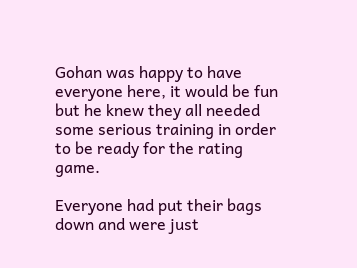Gohan was happy to have everyone here, it would be fun but he knew they all needed some serious training in order to be ready for the rating game.

Everyone had put their bags down and were just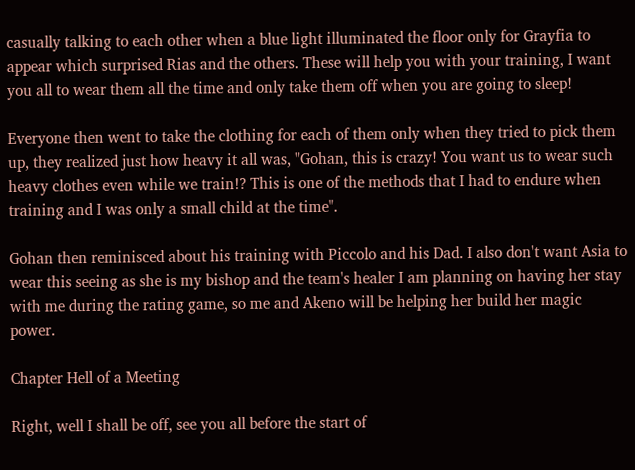casually talking to each other when a blue light illuminated the floor only for Grayfia to appear which surprised Rias and the others. These will help you with your training, I want you all to wear them all the time and only take them off when you are going to sleep!

Everyone then went to take the clothing for each of them only when they tried to pick them up, they realized just how heavy it all was, "Gohan, this is crazy! You want us to wear such heavy clothes even while we train!? This is one of the methods that I had to endure when training and I was only a small child at the time".

Gohan then reminisced about his training with Piccolo and his Dad. I also don't want Asia to wear this seeing as she is my bishop and the team's healer I am planning on having her stay with me during the rating game, so me and Akeno will be helping her build her magic power.

Chapter Hell of a Meeting

Right, well I shall be off, see you all before the start of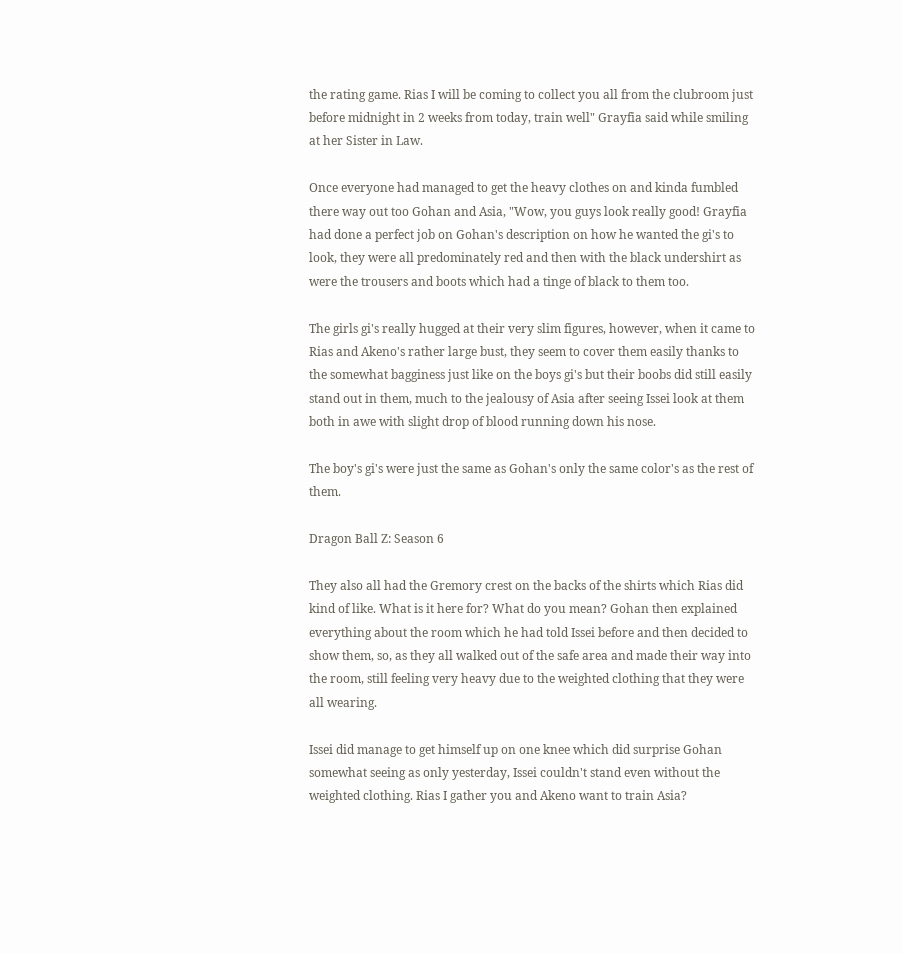the rating game. Rias I will be coming to collect you all from the clubroom just before midnight in 2 weeks from today, train well" Grayfia said while smiling at her Sister in Law.

Once everyone had managed to get the heavy clothes on and kinda fumbled there way out too Gohan and Asia, "Wow, you guys look really good! Grayfia had done a perfect job on Gohan's description on how he wanted the gi's to look, they were all predominately red and then with the black undershirt as were the trousers and boots which had a tinge of black to them too.

The girls gi's really hugged at their very slim figures, however, when it came to Rias and Akeno's rather large bust, they seem to cover them easily thanks to the somewhat bagginess just like on the boys gi's but their boobs did still easily stand out in them, much to the jealousy of Asia after seeing Issei look at them both in awe with slight drop of blood running down his nose.

The boy's gi's were just the same as Gohan's only the same color's as the rest of them.

Dragon Ball Z: Season 6

They also all had the Gremory crest on the backs of the shirts which Rias did kind of like. What is it here for? What do you mean? Gohan then explained everything about the room which he had told Issei before and then decided to show them, so, as they all walked out of the safe area and made their way into the room, still feeling very heavy due to the weighted clothing that they were all wearing.

Issei did manage to get himself up on one knee which did surprise Gohan somewhat seeing as only yesterday, Issei couldn't stand even without the weighted clothing. Rias I gather you and Akeno want to train Asia?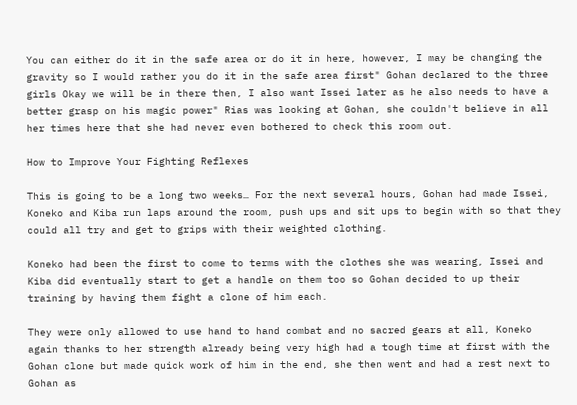You can either do it in the safe area or do it in here, however, I may be changing the gravity so I would rather you do it in the safe area first" Gohan declared to the three girls Okay we will be in there then, I also want Issei later as he also needs to have a better grasp on his magic power" Rias was looking at Gohan, she couldn't believe in all her times here that she had never even bothered to check this room out.

How to Improve Your Fighting Reflexes

This is going to be a long two weeks… For the next several hours, Gohan had made Issei, Koneko and Kiba run laps around the room, push ups and sit ups to begin with so that they could all try and get to grips with their weighted clothing.

Koneko had been the first to come to terms with the clothes she was wearing, Issei and Kiba did eventually start to get a handle on them too so Gohan decided to up their training by having them fight a clone of him each.

They were only allowed to use hand to hand combat and no sacred gears at all, Koneko again thanks to her strength already being very high had a tough time at first with the Gohan clone but made quick work of him in the end, she then went and had a rest next to Gohan as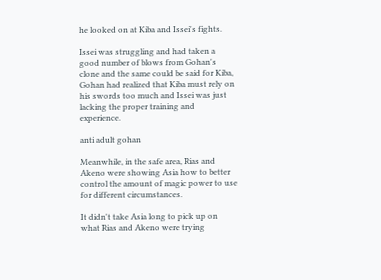he looked on at Kiba and Issei's fights.

Issei was struggling and had taken a good number of blows from Gohan's clone and the same could be said for Kiba, Gohan had realized that Kiba must rely on his swords too much and Issei was just lacking the proper training and experience.

anti adult gohan

Meanwhile, in the safe area, Rias and Akeno were showing Asia how to better control the amount of magic power to use for different circumstances.

It didn't take Asia long to pick up on what Rias and Akeno were trying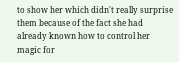to show her which didn't really surprise them because of the fact she had already known how to control her magic for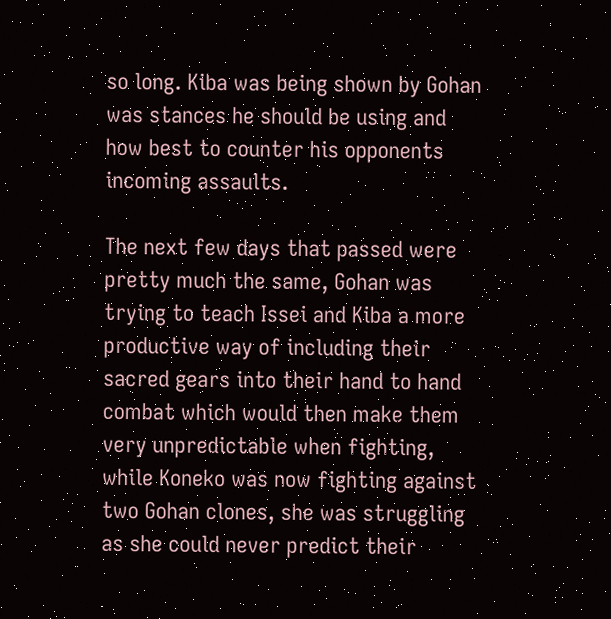so long. Kiba was being shown by Gohan was stances he should be using and how best to counter his opponents incoming assaults.

The next few days that passed were pretty much the same, Gohan was trying to teach Issei and Kiba a more productive way of including their sacred gears into their hand to hand combat which would then make them very unpredictable when fighting, while Koneko was now fighting against two Gohan clones, she was struggling as she could never predict their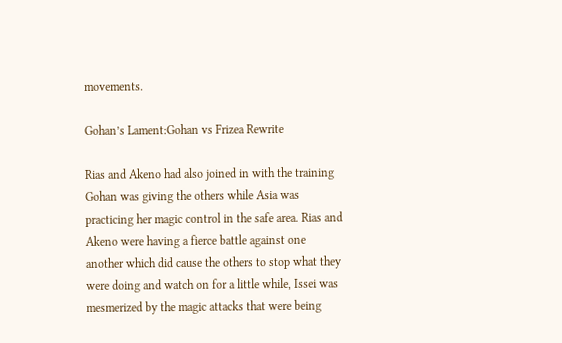movements.

Gohan’s Lament:Gohan vs Frizea Rewrite

Rias and Akeno had also joined in with the training Gohan was giving the others while Asia was practicing her magic control in the safe area. Rias and Akeno were having a fierce battle against one another which did cause the others to stop what they were doing and watch on for a little while, Issei was mesmerized by the magic attacks that were being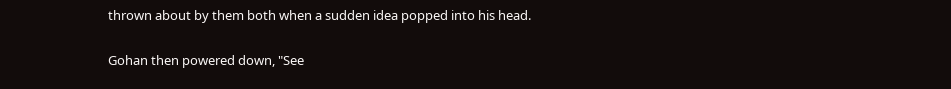thrown about by them both when a sudden idea popped into his head.

Gohan then powered down, "See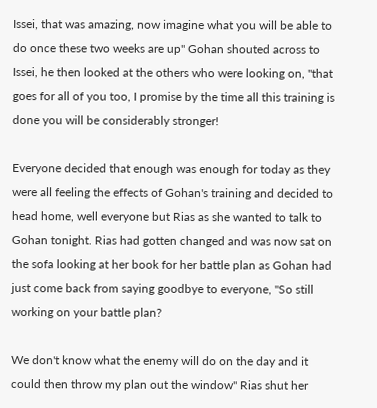Issei, that was amazing, now imagine what you will be able to do once these two weeks are up" Gohan shouted across to Issei, he then looked at the others who were looking on, "that goes for all of you too, I promise by the time all this training is done you will be considerably stronger!

Everyone decided that enough was enough for today as they were all feeling the effects of Gohan's training and decided to head home, well everyone but Rias as she wanted to talk to Gohan tonight. Rias had gotten changed and was now sat on the sofa looking at her book for her battle plan as Gohan had just come back from saying goodbye to everyone, "So still working on your battle plan?

We don't know what the enemy will do on the day and it could then throw my plan out the window" Rias shut her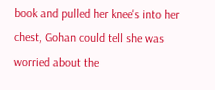book and pulled her knee's into her chest, Gohan could tell she was worried about the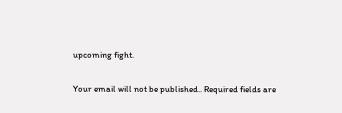upcoming fight.

Your email will not be published.. Required fields are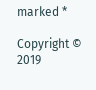marked *

Copyright © 2019